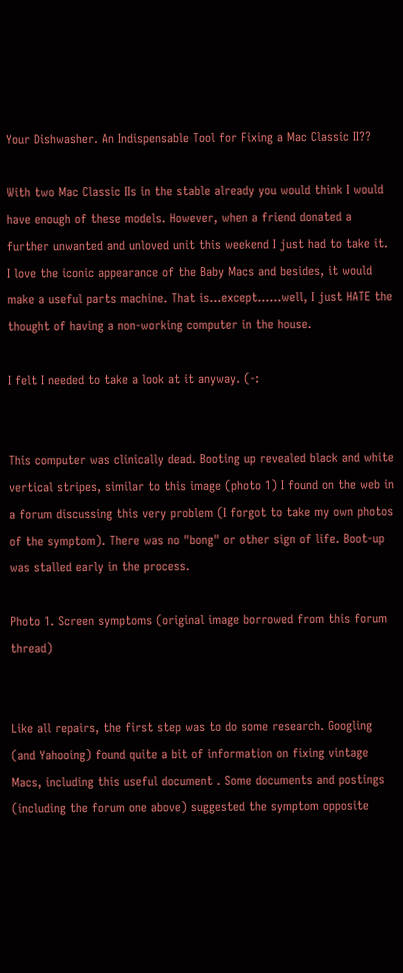Your Dishwasher. An Indispensable Tool for Fixing a Mac Classic II??

With two Mac Classic IIs in the stable already you would think I would have enough of these models. However, when a friend donated a further unwanted and unloved unit this weekend I just had to take it. I love the iconic appearance of the Baby Macs and besides, it would make a useful parts machine. That is...except......well, I just HATE the thought of having a non-working computer in the house.

I felt I needed to take a look at it anyway. (-:


This computer was clinically dead. Booting up revealed black and white vertical stripes, similar to this image (photo 1) I found on the web in a forum discussing this very problem (I forgot to take my own photos of the symptom). There was no "bong" or other sign of life. Boot-up was stalled early in the process.

Photo 1. Screen symptoms (original image borrowed from this forum thread)


Like all repairs, the first step was to do some research. Googling (and Yahooing) found quite a bit of information on fixing vintage Macs, including this useful document . Some documents and postings (including the forum one above) suggested the symptom opposite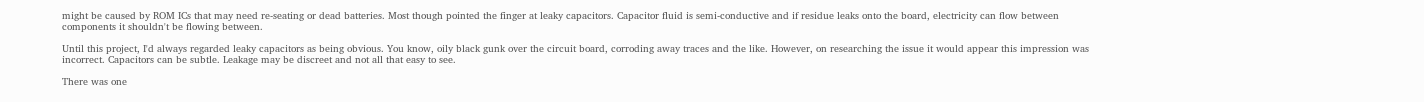might be caused by ROM ICs that may need re-seating or dead batteries. Most though pointed the finger at leaky capacitors. Capacitor fluid is semi-conductive and if residue leaks onto the board, electricity can flow between components it shouldn't be flowing between.

Until this project, I'd always regarded leaky capacitors as being obvious. You know, oily black gunk over the circuit board, corroding away traces and the like. However, on researching the issue it would appear this impression was incorrect. Capacitors can be subtle. Leakage may be discreet and not all that easy to see.

There was one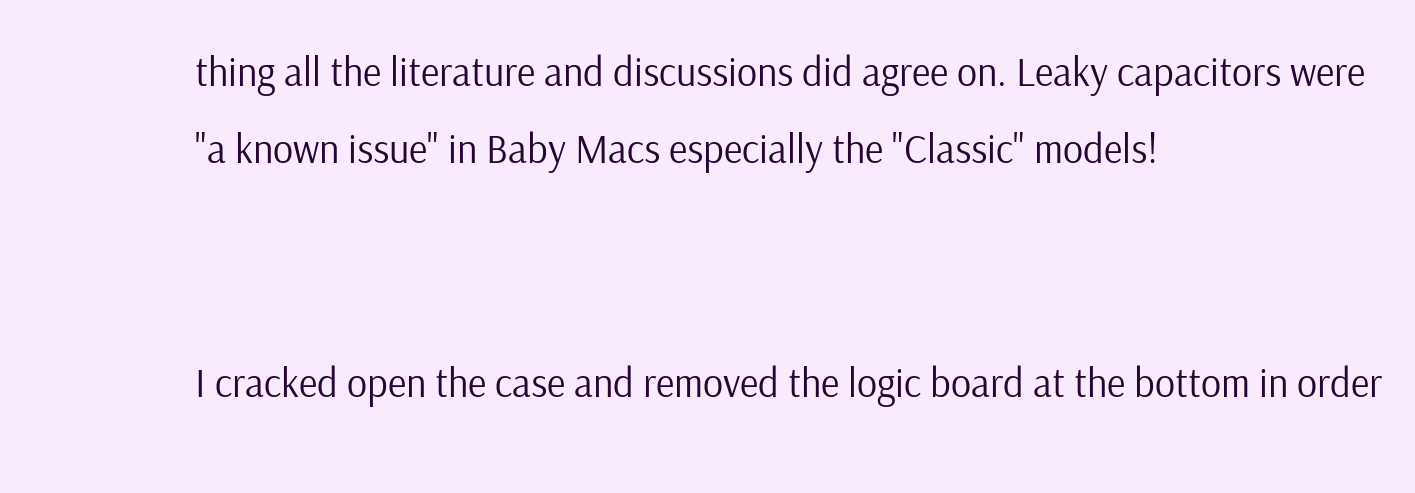thing all the literature and discussions did agree on. Leaky capacitors were "a known issue" in Baby Macs especially the "Classic" models!


I cracked open the case and removed the logic board at the bottom in order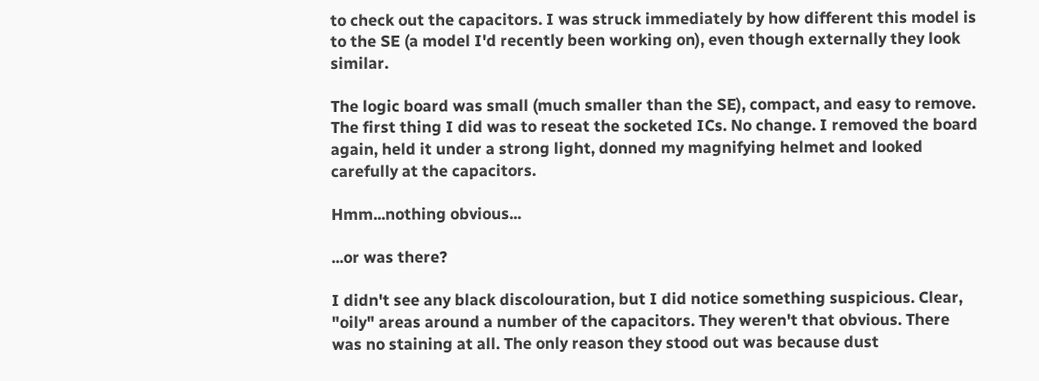to check out the capacitors. I was struck immediately by how different this model is to the SE (a model I'd recently been working on), even though externally they look similar.

The logic board was small (much smaller than the SE), compact, and easy to remove. The first thing I did was to reseat the socketed ICs. No change. I removed the board again, held it under a strong light, donned my magnifying helmet and looked carefully at the capacitors.

Hmm...nothing obvious...

...or was there?

I didn't see any black discolouration, but I did notice something suspicious. Clear, "oily" areas around a number of the capacitors. They weren't that obvious. There was no staining at all. The only reason they stood out was because dust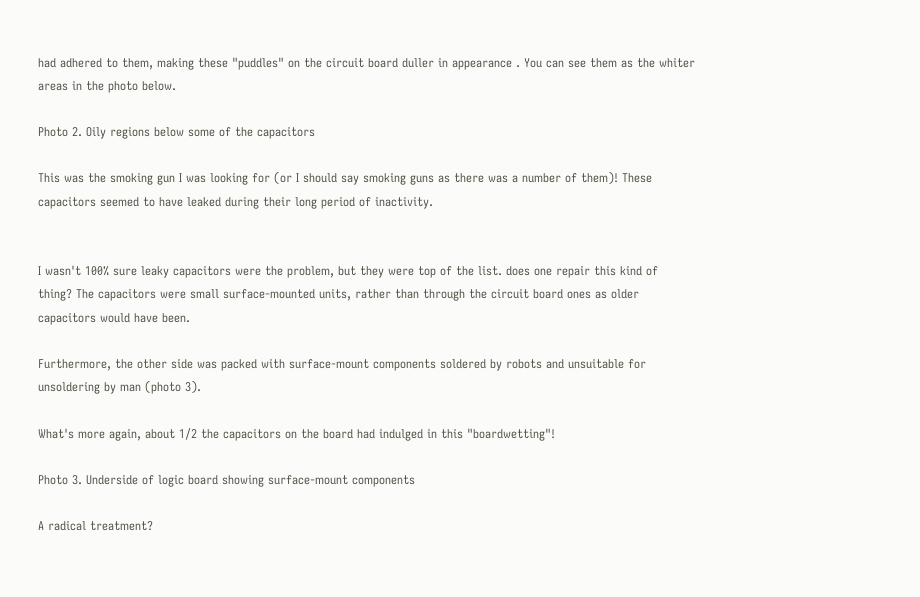had adhered to them, making these "puddles" on the circuit board duller in appearance . You can see them as the whiter areas in the photo below.

Photo 2. Oily regions below some of the capacitors

This was the smoking gun I was looking for (or I should say smoking guns as there was a number of them)! These capacitors seemed to have leaked during their long period of inactivity.


I wasn't 100% sure leaky capacitors were the problem, but they were top of the list. does one repair this kind of thing? The capacitors were small surface-mounted units, rather than through the circuit board ones as older capacitors would have been.

Furthermore, the other side was packed with surface-mount components soldered by robots and unsuitable for unsoldering by man (photo 3).

What's more again, about 1/2 the capacitors on the board had indulged in this "boardwetting"!

Photo 3. Underside of logic board showing surface-mount components

A radical treatment?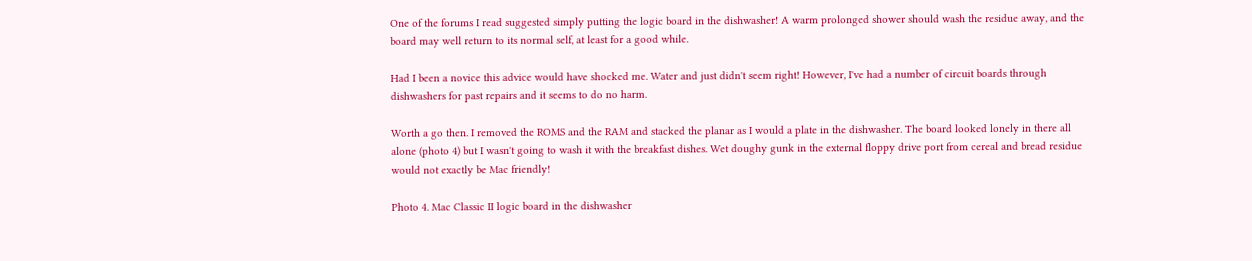One of the forums I read suggested simply putting the logic board in the dishwasher! A warm prolonged shower should wash the residue away, and the board may well return to its normal self, at least for a good while.

Had I been a novice this advice would have shocked me. Water and just didn't seem right! However, I've had a number of circuit boards through dishwashers for past repairs and it seems to do no harm.

Worth a go then. I removed the ROMS and the RAM and stacked the planar as I would a plate in the dishwasher. The board looked lonely in there all alone (photo 4) but I wasn't going to wash it with the breakfast dishes. Wet doughy gunk in the external floppy drive port from cereal and bread residue would not exactly be Mac friendly!

Photo 4. Mac Classic II logic board in the dishwasher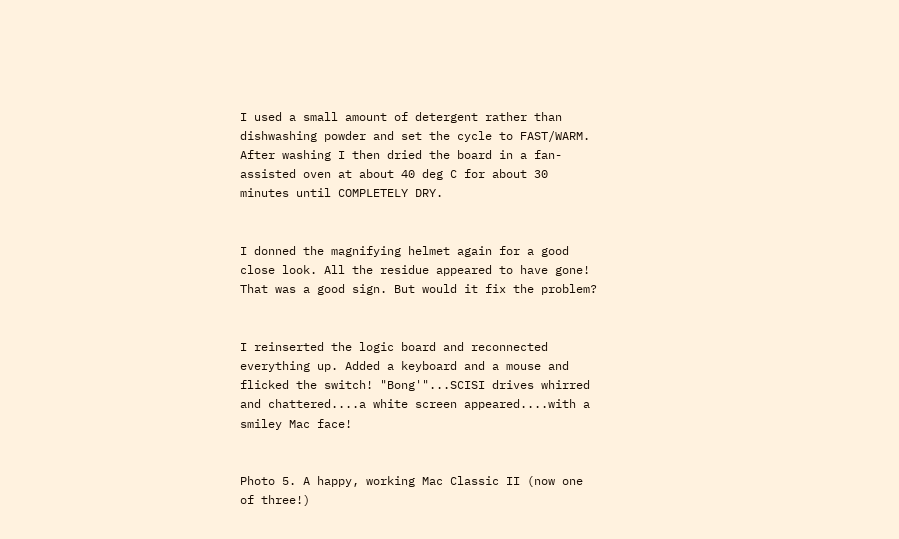I used a small amount of detergent rather than dishwashing powder and set the cycle to FAST/WARM. After washing I then dried the board in a fan-assisted oven at about 40 deg C for about 30 minutes until COMPLETELY DRY.


I donned the magnifying helmet again for a good close look. All the residue appeared to have gone! That was a good sign. But would it fix the problem?


I reinserted the logic board and reconnected everything up. Added a keyboard and a mouse and flicked the switch! "Bong'"...SCISI drives whirred and chattered....a white screen appeared....with a smiley Mac face!


Photo 5. A happy, working Mac Classic II (now one of three!)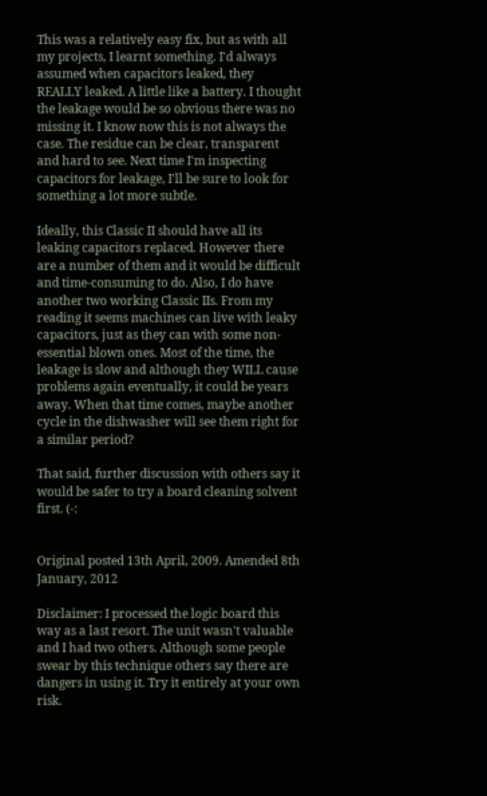This was a relatively easy fix, but as with all my projects, I learnt something. I'd always assumed when capacitors leaked, they REALLY leaked. A little like a battery. I thought the leakage would be so obvious there was no missing it. I know now this is not always the case. The residue can be clear, transparent and hard to see. Next time I'm inspecting capacitors for leakage, I'll be sure to look for something a lot more subtle.

Ideally, this Classic II should have all its leaking capacitors replaced. However there are a number of them and it would be difficult and time-consuming to do. Also, I do have another two working Classic IIs. From my reading it seems machines can live with leaky capacitors, just as they can with some non-essential blown ones. Most of the time, the leakage is slow and although they WILL cause problems again eventually, it could be years away. When that time comes, maybe another cycle in the dishwasher will see them right for a similar period?

That said, further discussion with others say it would be safer to try a board cleaning solvent first. (-:


Original posted 13th April, 2009. Amended 8th January, 2012

Disclaimer: I processed the logic board this way as a last resort. The unit wasn't valuable and I had two others. Although some people swear by this technique others say there are dangers in using it. Try it entirely at your own risk.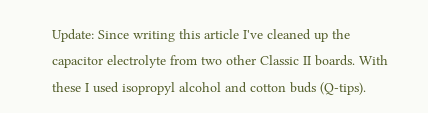Update: Since writing this article I've cleaned up the capacitor electrolyte from two other Classic II boards. With these I used isopropyl alcohol and cotton buds (Q-tips).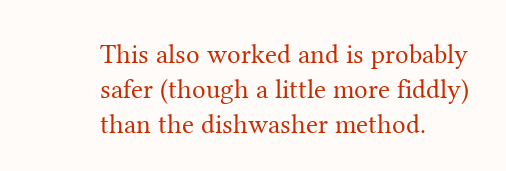This also worked and is probably safer (though a little more fiddly) than the dishwasher method.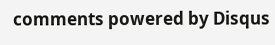comments powered by Disqus